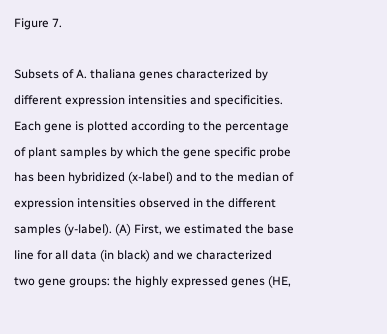Figure 7.

Subsets of A. thaliana genes characterized by different expression intensities and specificities. Each gene is plotted according to the percentage of plant samples by which the gene specific probe has been hybridized (x-label) and to the median of expression intensities observed in the different samples (y-label). (A) First, we estimated the base line for all data (in black) and we characterized two gene groups: the highly expressed genes (HE,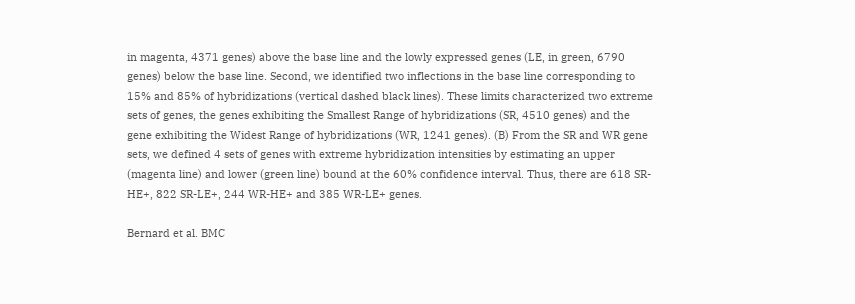in magenta, 4371 genes) above the base line and the lowly expressed genes (LE, in green, 6790 genes) below the base line. Second, we identified two inflections in the base line corresponding to 15% and 85% of hybridizations (vertical dashed black lines). These limits characterized two extreme sets of genes, the genes exhibiting the Smallest Range of hybridizations (SR, 4510 genes) and the gene exhibiting the Widest Range of hybridizations (WR, 1241 genes). (B) From the SR and WR gene sets, we defined 4 sets of genes with extreme hybridization intensities by estimating an upper (magenta line) and lower (green line) bound at the 60% confidence interval. Thus, there are 618 SR-HE+, 822 SR-LE+, 244 WR-HE+ and 385 WR-LE+ genes.

Bernard et al. BMC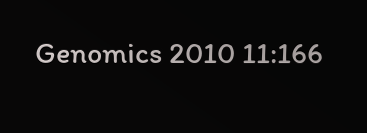Genomics 2010 11:166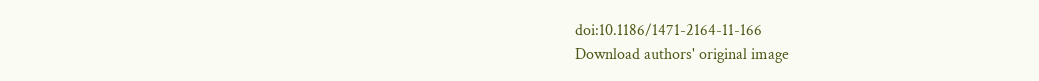doi:10.1186/1471-2164-11-166
Download authors' original image